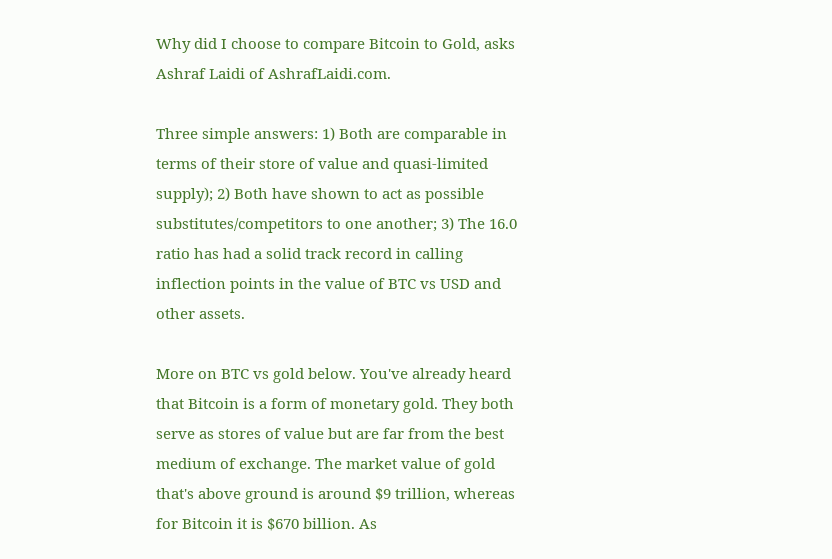Why did I choose to compare Bitcoin to Gold, asks Ashraf Laidi of AshrafLaidi.com.

Three simple answers: 1) Both are comparable in terms of their store of value and quasi-limited supply); 2) Both have shown to act as possible substitutes/competitors to one another; 3) The 16.0 ratio has had a solid track record in calling inflection points in the value of BTC vs USD and other assets.

More on BTC vs gold below. You've already heard that Bitcoin is a form of monetary gold. They both serve as stores of value but are far from the best medium of exchange. The market value of gold that's above ground is around $9 trillion, whereas for Bitcoin it is $670 billion. As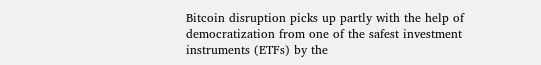Bitcoin disruption picks up partly with the help of democratization from one of the safest investment instruments (ETFs) by the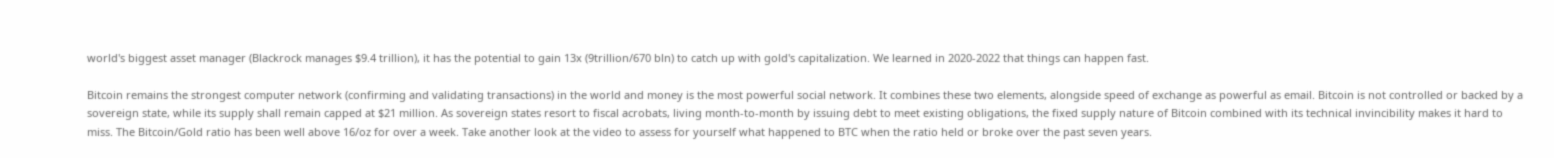world's biggest asset manager (Blackrock manages $9.4 trillion), it has the potential to gain 13x (9trillion/670 bln) to catch up with gold's capitalization. We learned in 2020-2022 that things can happen fast.

Bitcoin remains the strongest computer network (confirming and validating transactions) in the world and money is the most powerful social network. It combines these two elements, alongside speed of exchange as powerful as email. Bitcoin is not controlled or backed by a sovereign state, while its supply shall remain capped at $21 million. As sovereign states resort to fiscal acrobats, living month-to-month by issuing debt to meet existing obligations, the fixed supply nature of Bitcoin combined with its technical invincibility makes it hard to miss. The Bitcoin/Gold ratio has been well above 16/oz for over a week. Take another look at the video to assess for yourself what happened to BTC when the ratio held or broke over the past seven years.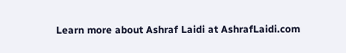Learn more about Ashraf Laidi at AshrafLaidi.com